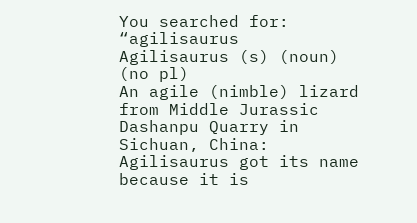You searched for: “agilisaurus
Agilisaurus (s) (noun) (no pl)
An agile (nimble) lizard from Middle Jurassic Dashanpu Quarry in Sichuan, China: Agilisaurus got its name because it is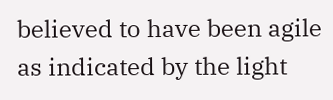believed to have been agile as indicated by the light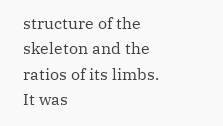structure of the skeleton and the ratios of its limbs. It was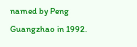named by Peng Guangzhao in 1992.